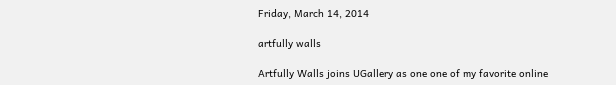Friday, March 14, 2014

artfully walls

Artfully Walls joins UGallery as one one of my favorite online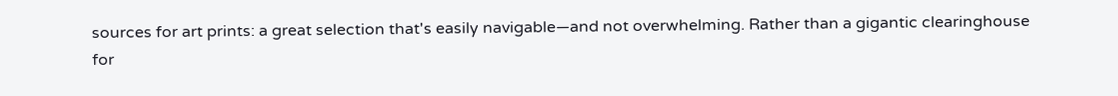sources for art prints: a great selection that's easily navigable—and not overwhelming. Rather than a gigantic clearinghouse for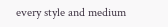every style and medium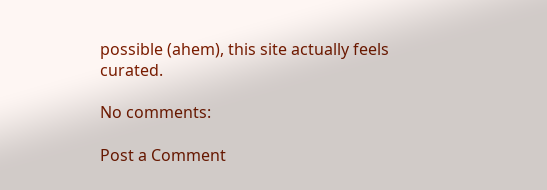possible (ahem), this site actually feels curated.

No comments:

Post a Comment